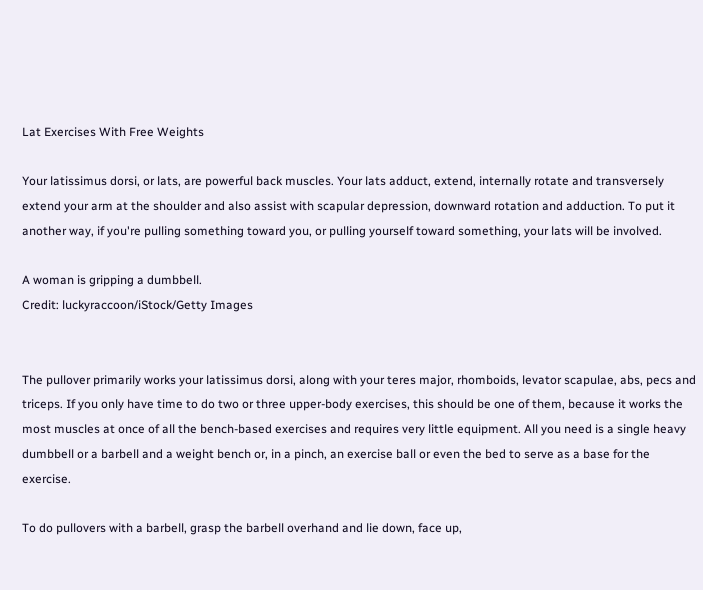Lat Exercises With Free Weights

Your latissimus dorsi, or lats, are powerful back muscles. Your lats adduct, extend, internally rotate and transversely extend your arm at the shoulder and also assist with scapular depression, downward rotation and adduction. To put it another way, if you're pulling something toward you, or pulling yourself toward something, your lats will be involved.

A woman is gripping a dumbbell.
Credit: luckyraccoon/iStock/Getty Images


The pullover primarily works your latissimus dorsi, along with your teres major, rhomboids, levator scapulae, abs, pecs and triceps. If you only have time to do two or three upper-body exercises, this should be one of them, because it works the most muscles at once of all the bench-based exercises and requires very little equipment. All you need is a single heavy dumbbell or a barbell and a weight bench or, in a pinch, an exercise ball or even the bed to serve as a base for the exercise.

To do pullovers with a barbell, grasp the barbell overhand and lie down, face up,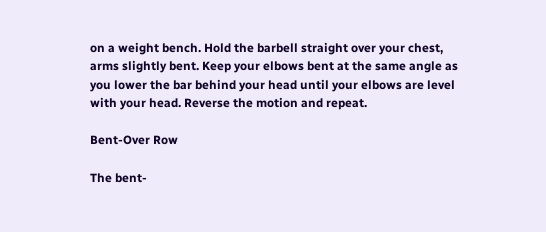on a weight bench. Hold the barbell straight over your chest, arms slightly bent. Keep your elbows bent at the same angle as you lower the bar behind your head until your elbows are level with your head. Reverse the motion and repeat.

Bent-Over Row

The bent-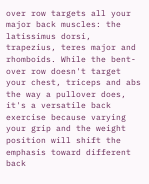over row targets all your major back muscles: the latissimus dorsi, trapezius, teres major and rhomboids. While the bent-over row doesn't target your chest, triceps and abs the way a pullover does, it's a versatile back exercise because varying your grip and the weight position will shift the emphasis toward different back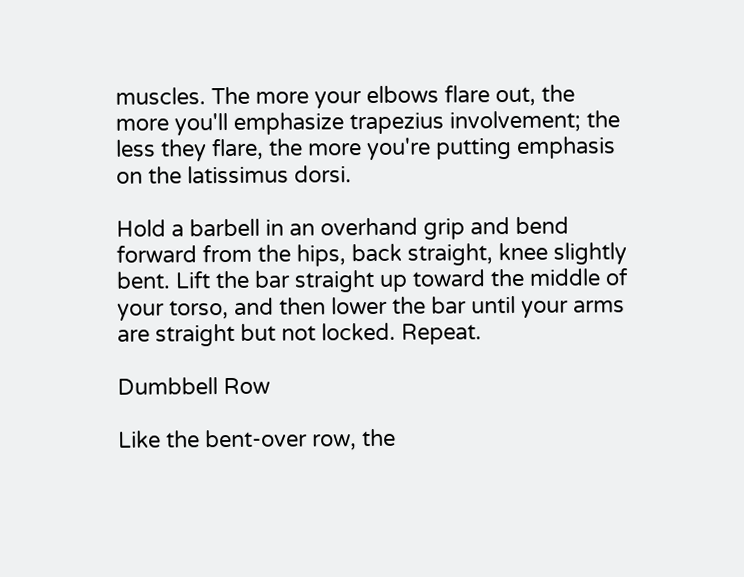muscles. The more your elbows flare out, the more you'll emphasize trapezius involvement; the less they flare, the more you're putting emphasis on the latissimus dorsi.

Hold a barbell in an overhand grip and bend forward from the hips, back straight, knee slightly bent. Lift the bar straight up toward the middle of your torso, and then lower the bar until your arms are straight but not locked. Repeat.

Dumbbell Row

Like the bent-over row, the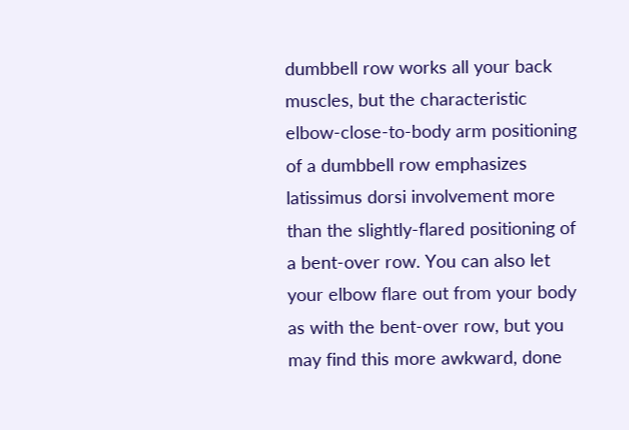dumbbell row works all your back muscles, but the characteristic elbow-close-to-body arm positioning of a dumbbell row emphasizes latissimus dorsi involvement more than the slightly-flared positioning of a bent-over row. You can also let your elbow flare out from your body as with the bent-over row, but you may find this more awkward, done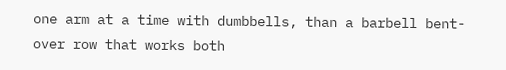one arm at a time with dumbbells, than a barbell bent-over row that works both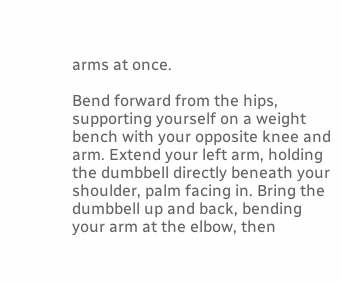arms at once.

Bend forward from the hips, supporting yourself on a weight bench with your opposite knee and arm. Extend your left arm, holding the dumbbell directly beneath your shoulder, palm facing in. Bring the dumbbell up and back, bending your arm at the elbow, then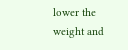lower the weight and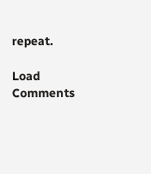repeat.

Load Comments